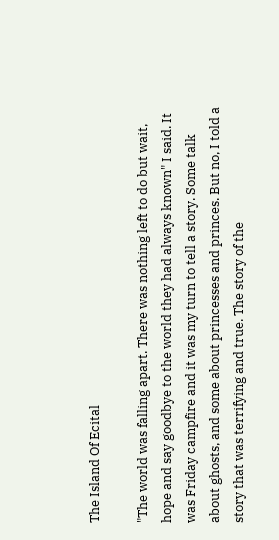The Island Of Ecital

"The world was falling apart. There was nothing left to do but wait, hope and say goodbye to the world they had always known" I said. It was Friday campfire and it was my turn to tell a story. Some talk about ghosts, and some about princesses and princes. But no, I told a story that was terrifying and true. The story of the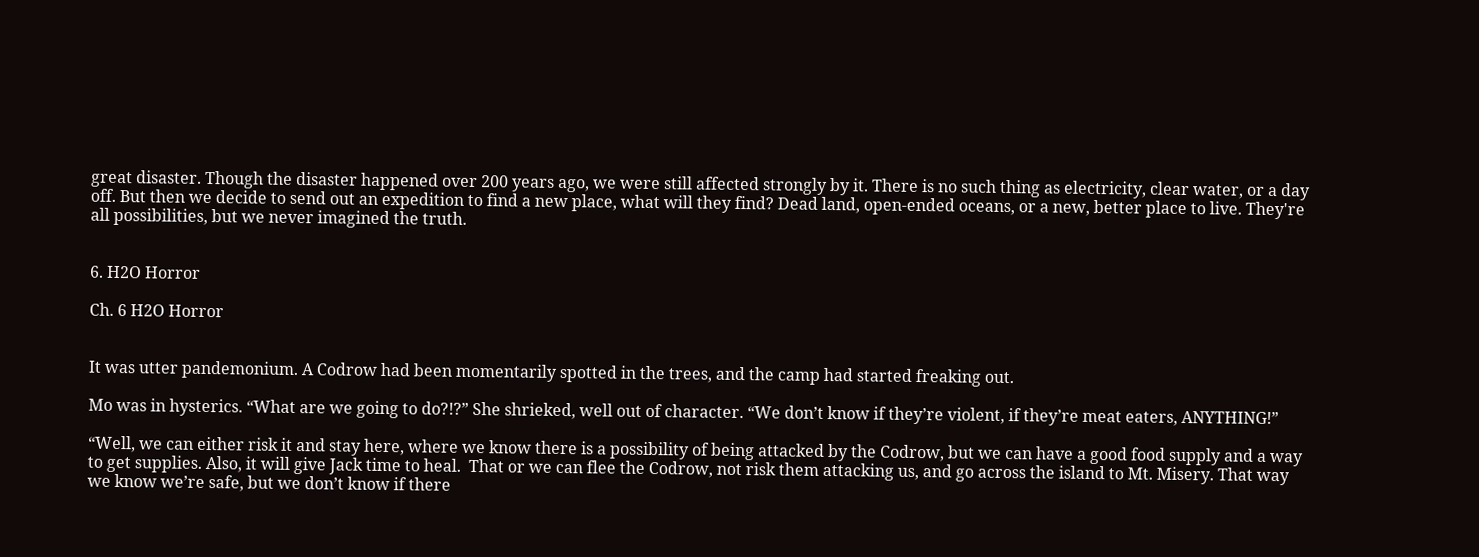great disaster. Though the disaster happened over 200 years ago, we were still affected strongly by it. There is no such thing as electricity, clear water, or a day off. But then we decide to send out an expedition to find a new place, what will they find? Dead land, open-ended oceans, or a new, better place to live. They're all possibilities, but we never imagined the truth.


6. H2O Horror

Ch. 6 H2O Horror


It was utter pandemonium. A Codrow had been momentarily spotted in the trees, and the camp had started freaking out.

Mo was in hysterics. “What are we going to do?!?” She shrieked, well out of character. “We don’t know if they’re violent, if they’re meat eaters, ANYTHING!”

“Well, we can either risk it and stay here, where we know there is a possibility of being attacked by the Codrow, but we can have a good food supply and a way to get supplies. Also, it will give Jack time to heal.  That or we can flee the Codrow, not risk them attacking us, and go across the island to Mt. Misery. That way we know we’re safe, but we don’t know if there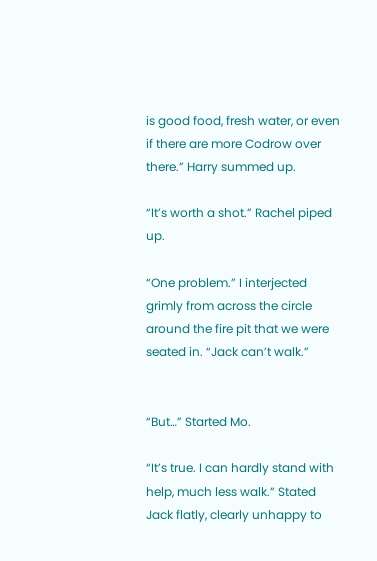is good food, fresh water, or even if there are more Codrow over there.” Harry summed up.

“It’s worth a shot.” Rachel piped up.

“One problem.” I interjected grimly from across the circle around the fire pit that we were seated in. “Jack can’t walk.”


“But…” Started Mo.

“It’s true. I can hardly stand with help, much less walk.” Stated Jack flatly, clearly unhappy to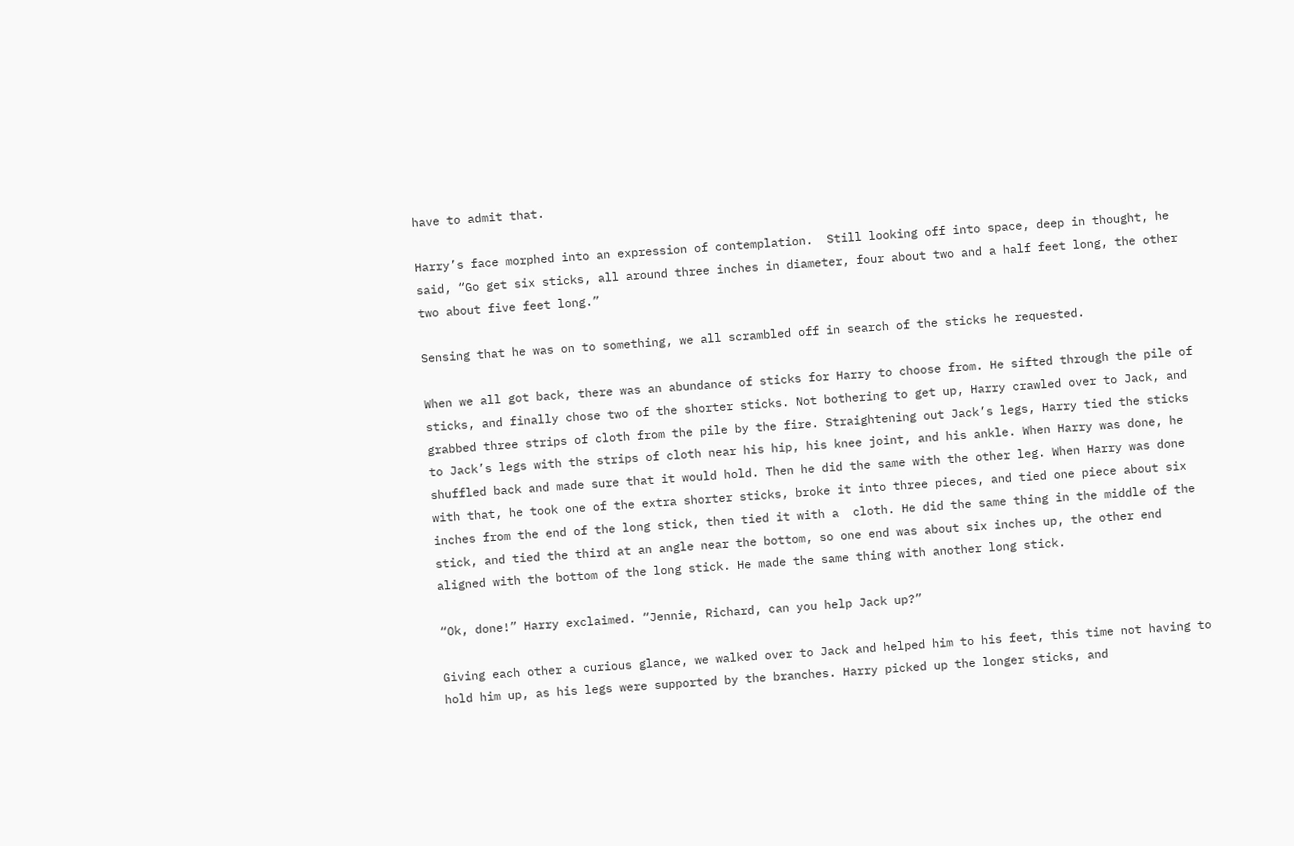have to admit that.

Harry’s face morphed into an expression of contemplation.  Still looking off into space, deep in thought, he said, “Go get six sticks, all around three inches in diameter, four about two and a half feet long, the other two about five feet long.”

Sensing that he was on to something, we all scrambled off in search of the sticks he requested.

When we all got back, there was an abundance of sticks for Harry to choose from. He sifted through the pile of sticks, and finally chose two of the shorter sticks. Not bothering to get up, Harry crawled over to Jack, and grabbed three strips of cloth from the pile by the fire. Straightening out Jack’s legs, Harry tied the sticks to Jack’s legs with the strips of cloth near his hip, his knee joint, and his ankle. When Harry was done, he shuffled back and made sure that it would hold. Then he did the same with the other leg. When Harry was done with that, he took one of the extra shorter sticks, broke it into three pieces, and tied one piece about six inches from the end of the long stick, then tied it with a  cloth. He did the same thing in the middle of the stick, and tied the third at an angle near the bottom, so one end was about six inches up, the other end aligned with the bottom of the long stick. He made the same thing with another long stick.

“Ok, done!” Harry exclaimed. “Jennie, Richard, can you help Jack up?”

Giving each other a curious glance, we walked over to Jack and helped him to his feet, this time not having to hold him up, as his legs were supported by the branches. Harry picked up the longer sticks, and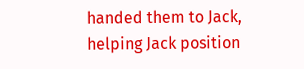handed them to Jack, helping Jack position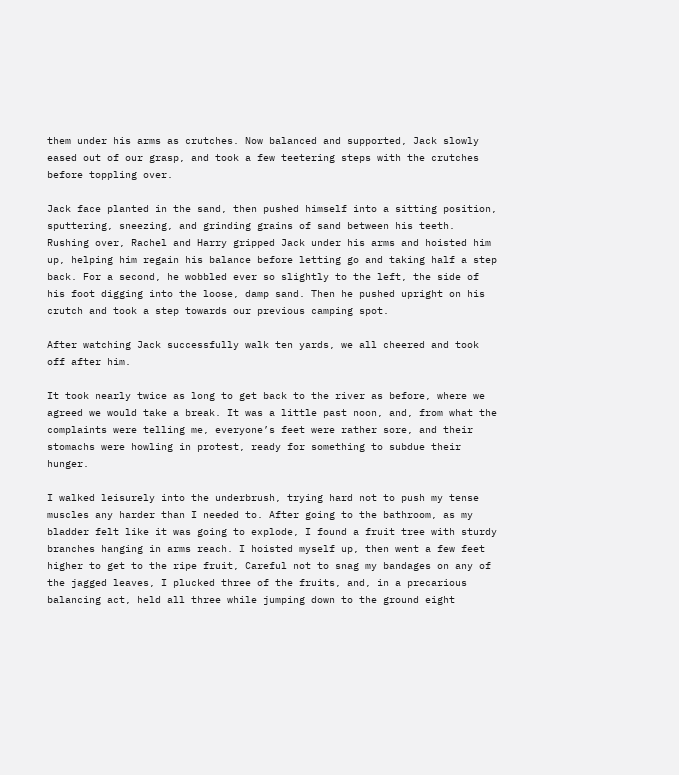them under his arms as crutches. Now balanced and supported, Jack slowly eased out of our grasp, and took a few teetering steps with the crutches before toppling over.

Jack face planted in the sand, then pushed himself into a sitting position, sputtering, sneezing, and grinding grains of sand between his teeth. Rushing over, Rachel and Harry gripped Jack under his arms and hoisted him up, helping him regain his balance before letting go and taking half a step back. For a second, he wobbled ever so slightly to the left, the side of his foot digging into the loose, damp sand. Then he pushed upright on his crutch and took a step towards our previous camping spot.

After watching Jack successfully walk ten yards, we all cheered and took off after him.

It took nearly twice as long to get back to the river as before, where we agreed we would take a break. It was a little past noon, and, from what the complaints were telling me, everyone’s feet were rather sore, and their stomachs were howling in protest, ready for something to subdue their hunger.

I walked leisurely into the underbrush, trying hard not to push my tense muscles any harder than I needed to. After going to the bathroom, as my bladder felt like it was going to explode, I found a fruit tree with sturdy branches hanging in arms reach. I hoisted myself up, then went a few feet higher to get to the ripe fruit, Careful not to snag my bandages on any of the jagged leaves, I plucked three of the fruits, and, in a precarious balancing act, held all three while jumping down to the ground eight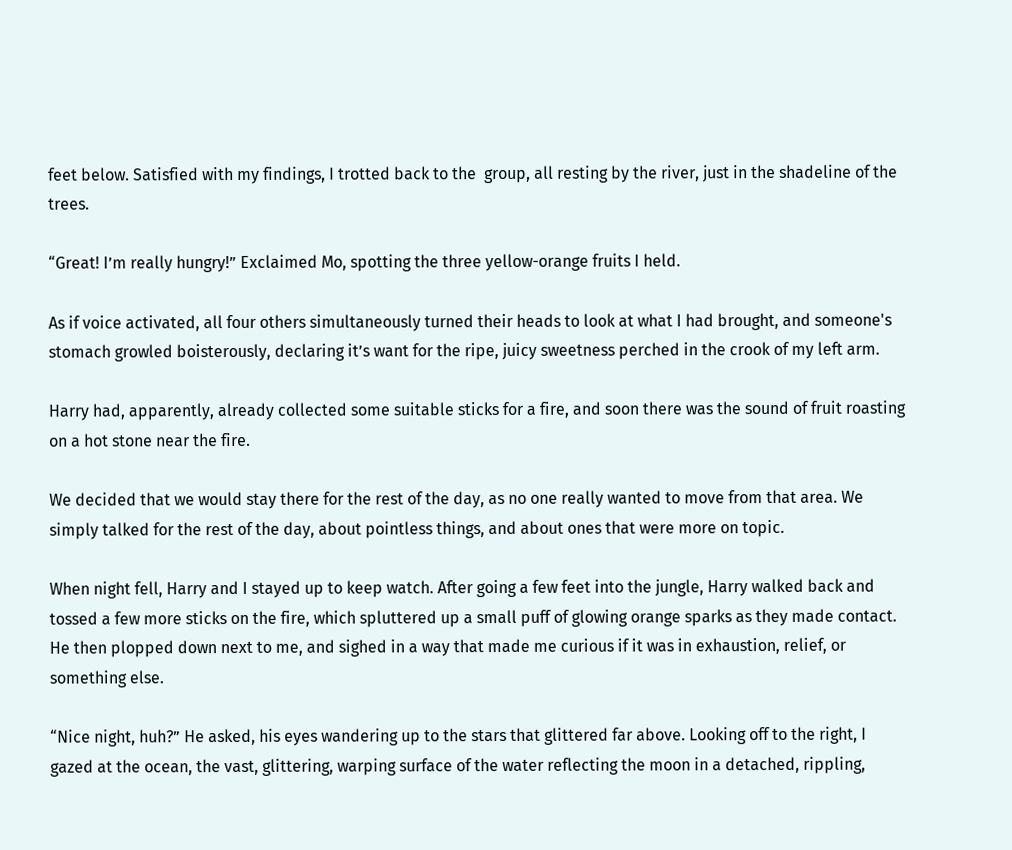feet below. Satisfied with my findings, I trotted back to the  group, all resting by the river, just in the shadeline of the trees.

“Great! I’m really hungry!” Exclaimed Mo, spotting the three yellow-orange fruits I held.

As if voice activated, all four others simultaneously turned their heads to look at what I had brought, and someone's stomach growled boisterously, declaring it’s want for the ripe, juicy sweetness perched in the crook of my left arm.

Harry had, apparently, already collected some suitable sticks for a fire, and soon there was the sound of fruit roasting on a hot stone near the fire.

We decided that we would stay there for the rest of the day, as no one really wanted to move from that area. We simply talked for the rest of the day, about pointless things, and about ones that were more on topic.

When night fell, Harry and I stayed up to keep watch. After going a few feet into the jungle, Harry walked back and tossed a few more sticks on the fire, which spluttered up a small puff of glowing orange sparks as they made contact.  He then plopped down next to me, and sighed in a way that made me curious if it was in exhaustion, relief, or something else.

“Nice night, huh?” He asked, his eyes wandering up to the stars that glittered far above. Looking off to the right, I gazed at the ocean, the vast, glittering, warping surface of the water reflecting the moon in a detached, rippling,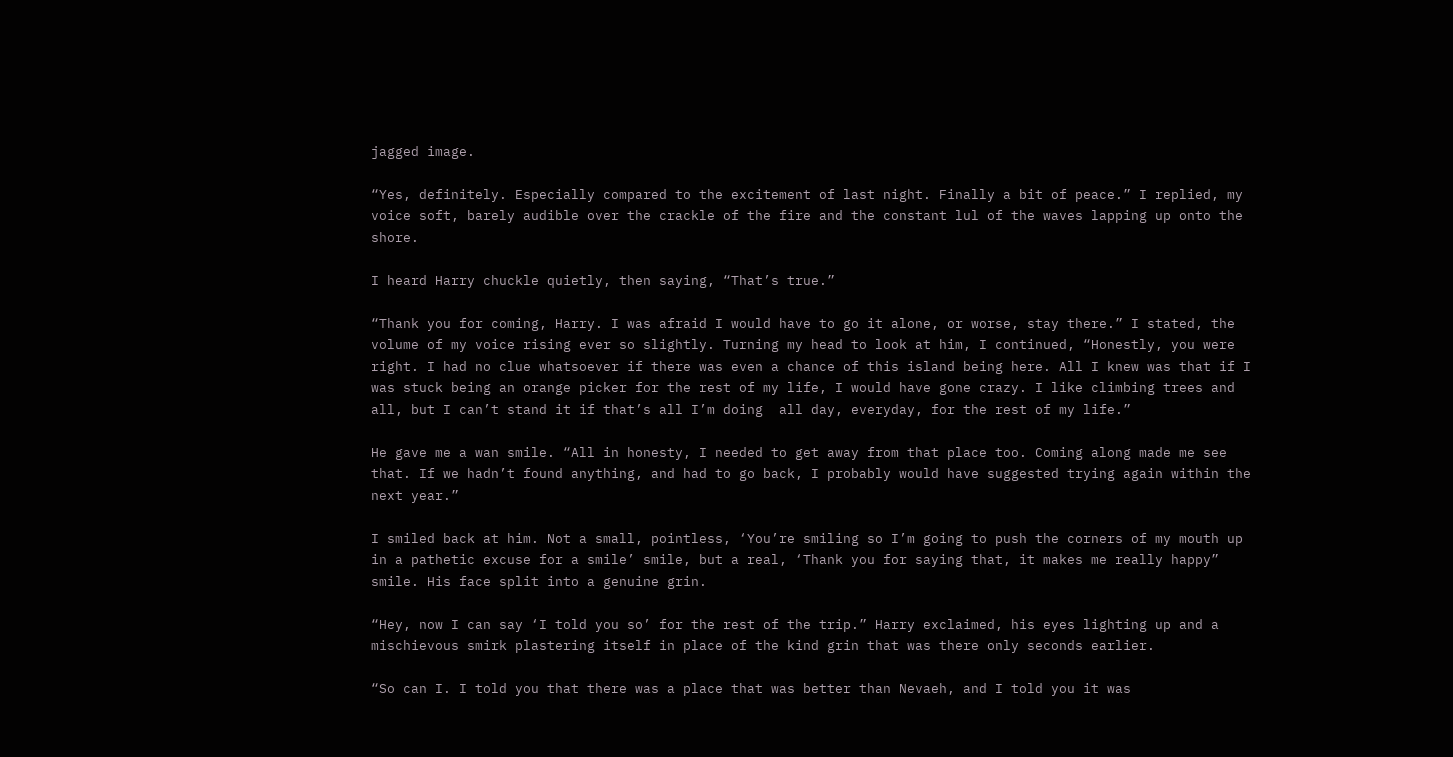jagged image.

“Yes, definitely. Especially compared to the excitement of last night. Finally a bit of peace.” I replied, my voice soft, barely audible over the crackle of the fire and the constant lul of the waves lapping up onto the shore.

I heard Harry chuckle quietly, then saying, “That’s true.”

“Thank you for coming, Harry. I was afraid I would have to go it alone, or worse, stay there.” I stated, the volume of my voice rising ever so slightly. Turning my head to look at him, I continued, “Honestly, you were right. I had no clue whatsoever if there was even a chance of this island being here. All I knew was that if I was stuck being an orange picker for the rest of my life, I would have gone crazy. I like climbing trees and all, but I can’t stand it if that’s all I’m doing  all day, everyday, for the rest of my life.”

He gave me a wan smile. “All in honesty, I needed to get away from that place too. Coming along made me see that. If we hadn’t found anything, and had to go back, I probably would have suggested trying again within the next year.”

I smiled back at him. Not a small, pointless, ‘You’re smiling so I’m going to push the corners of my mouth up in a pathetic excuse for a smile’ smile, but a real, ‘Thank you for saying that, it makes me really happy” smile. His face split into a genuine grin.

“Hey, now I can say ‘I told you so’ for the rest of the trip.” Harry exclaimed, his eyes lighting up and a mischievous smirk plastering itself in place of the kind grin that was there only seconds earlier.

“So can I. I told you that there was a place that was better than Nevaeh, and I told you it was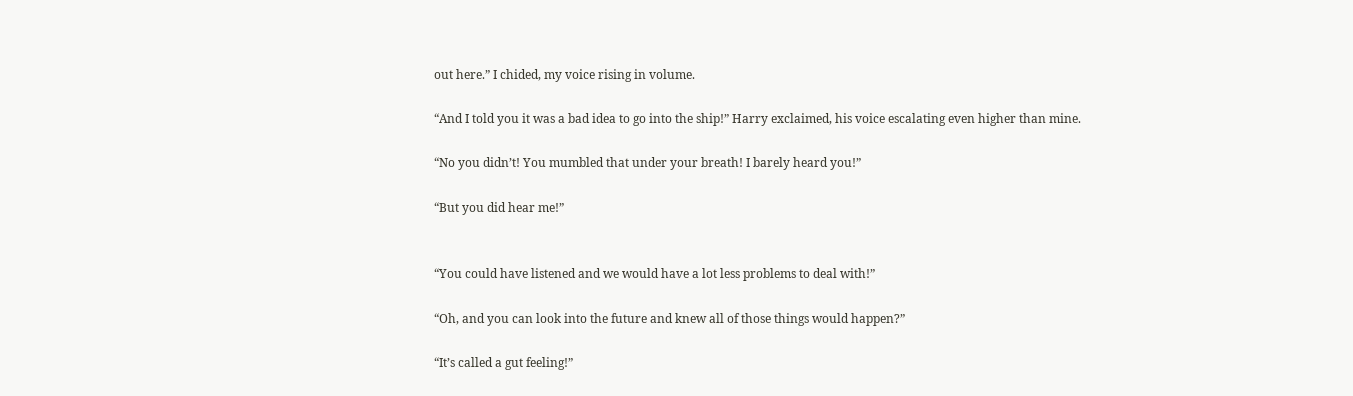out here.” I chided, my voice rising in volume.

“And I told you it was a bad idea to go into the ship!” Harry exclaimed, his voice escalating even higher than mine.

“No you didn’t! You mumbled that under your breath! I barely heard you!”

“But you did hear me!”


“You could have listened and we would have a lot less problems to deal with!”

“Oh, and you can look into the future and knew all of those things would happen?”

“It’s called a gut feeling!”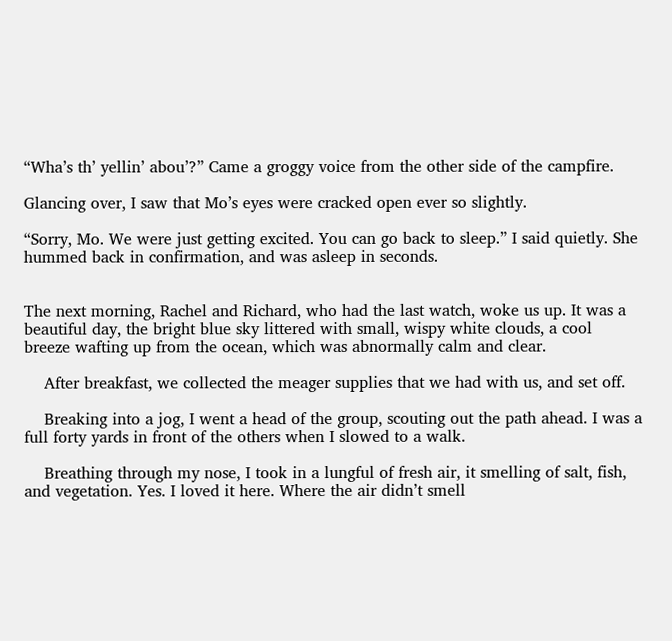“Wha’s th’ yellin’ abou’?” Came a groggy voice from the other side of the campfire.

Glancing over, I saw that Mo’s eyes were cracked open ever so slightly.

“Sorry, Mo. We were just getting excited. You can go back to sleep.” I said quietly. She hummed back in confirmation, and was asleep in seconds.


The next morning, Rachel and Richard, who had the last watch, woke us up. It was a beautiful day, the bright blue sky littered with small, wispy white clouds, a cool breeze wafting up from the ocean, which was abnormally calm and clear.

    After breakfast, we collected the meager supplies that we had with us, and set off.

    Breaking into a jog, I went a head of the group, scouting out the path ahead. I was a full forty yards in front of the others when I slowed to a walk.

    Breathing through my nose, I took in a lungful of fresh air, it smelling of salt, fish, and vegetation. Yes. I loved it here. Where the air didn’t smell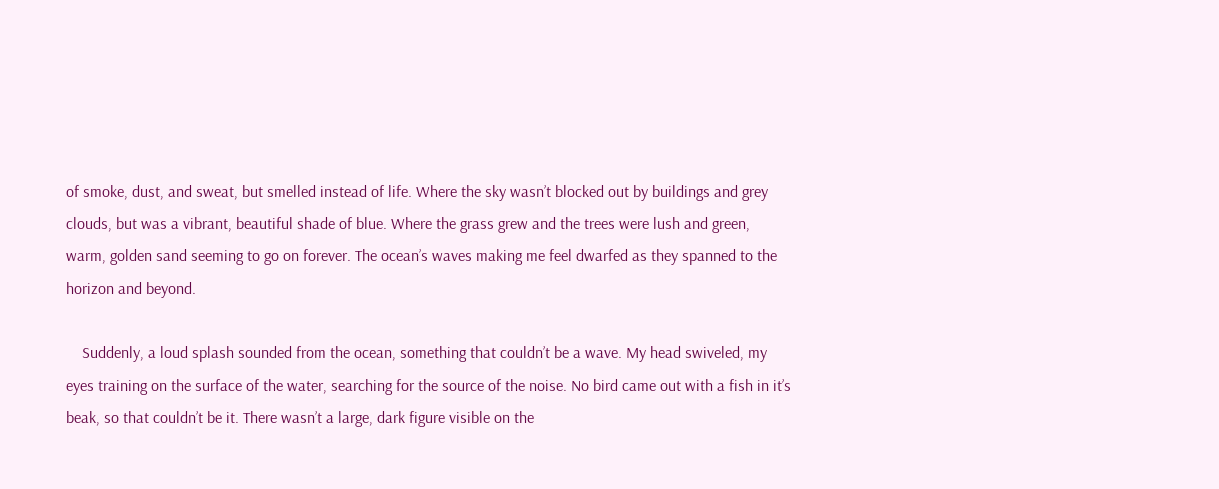of smoke, dust, and sweat, but smelled instead of life. Where the sky wasn’t blocked out by buildings and grey clouds, but was a vibrant, beautiful shade of blue. Where the grass grew and the trees were lush and green, warm, golden sand seeming to go on forever. The ocean’s waves making me feel dwarfed as they spanned to the horizon and beyond.

    Suddenly, a loud splash sounded from the ocean, something that couldn’t be a wave. My head swiveled, my eyes training on the surface of the water, searching for the source of the noise. No bird came out with a fish in it’s beak, so that couldn’t be it. There wasn’t a large, dark figure visible on the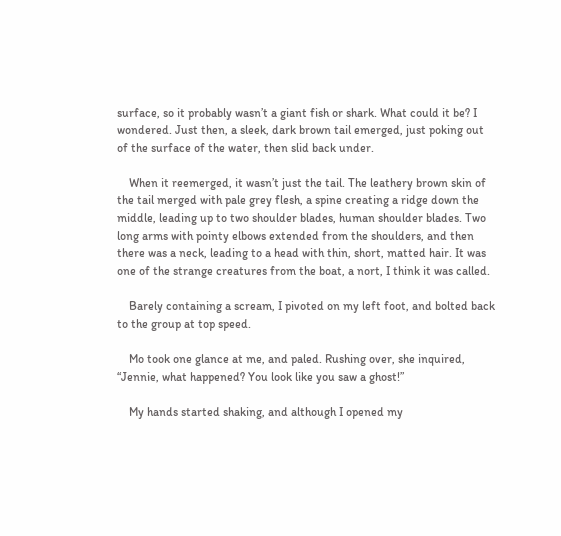surface, so it probably wasn’t a giant fish or shark. What could it be? I wondered. Just then, a sleek, dark brown tail emerged, just poking out of the surface of the water, then slid back under.

    When it reemerged, it wasn’t just the tail. The leathery brown skin of the tail merged with pale grey flesh, a spine creating a ridge down the middle, leading up to two shoulder blades, human shoulder blades. Two long arms with pointy elbows extended from the shoulders, and then there was a neck, leading to a head with thin, short, matted hair. It was one of the strange creatures from the boat, a nort, I think it was called.

    Barely containing a scream, I pivoted on my left foot, and bolted back to the group at top speed.

    Mo took one glance at me, and paled. Rushing over, she inquired, “Jennie, what happened? You look like you saw a ghost!”

    My hands started shaking, and although I opened my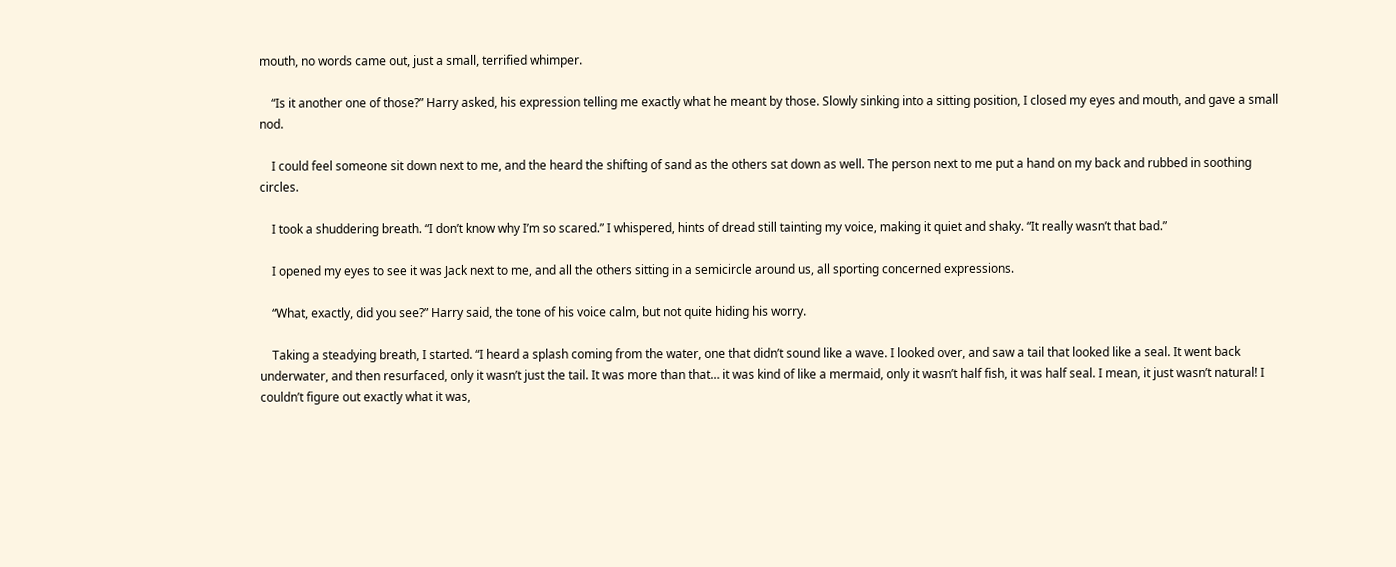mouth, no words came out, just a small, terrified whimper.

    “Is it another one of those?” Harry asked, his expression telling me exactly what he meant by those. Slowly sinking into a sitting position, I closed my eyes and mouth, and gave a small nod.

    I could feel someone sit down next to me, and the heard the shifting of sand as the others sat down as well. The person next to me put a hand on my back and rubbed in soothing circles.

    I took a shuddering breath. “I don’t know why I’m so scared.” I whispered, hints of dread still tainting my voice, making it quiet and shaky. “It really wasn’t that bad.”

    I opened my eyes to see it was Jack next to me, and all the others sitting in a semicircle around us, all sporting concerned expressions.

    “What, exactly, did you see?” Harry said, the tone of his voice calm, but not quite hiding his worry.

    Taking a steadying breath, I started. “I heard a splash coming from the water, one that didn’t sound like a wave. I looked over, and saw a tail that looked like a seal. It went back underwater, and then resurfaced, only it wasn’t just the tail. It was more than that… it was kind of like a mermaid, only it wasn’t half fish, it was half seal. I mean, it just wasn’t natural! I couldn’t figure out exactly what it was,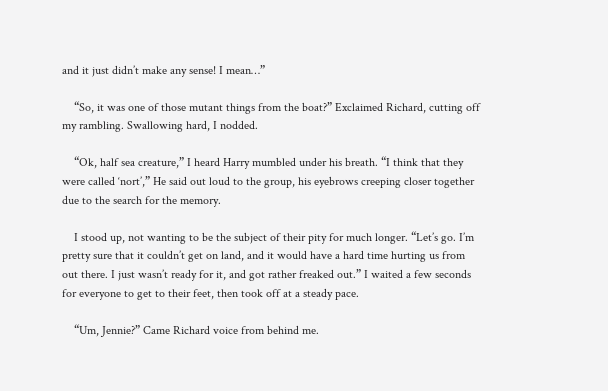and it just didn’t make any sense! I mean…”

    “So, it was one of those mutant things from the boat?” Exclaimed Richard, cutting off my rambling. Swallowing hard, I nodded.

    “Ok, half sea creature,” I heard Harry mumbled under his breath. “I think that they were called ‘nort’,” He said out loud to the group, his eyebrows creeping closer together due to the search for the memory.

    I stood up, not wanting to be the subject of their pity for much longer. “Let’s go. I’m pretty sure that it couldn’t get on land, and it would have a hard time hurting us from out there. I just wasn’t ready for it, and got rather freaked out.” I waited a few seconds for everyone to get to their feet, then took off at a steady pace.

    “Um, Jennie?” Came Richard voice from behind me.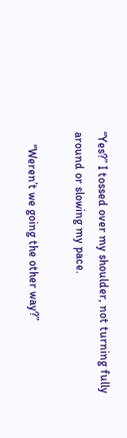“Yes?” I tossed over my shoulder, not turning fully around or slowing my pace.

    “Weren’t we going the other way?”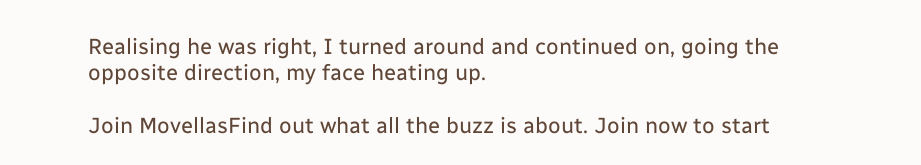Realising he was right, I turned around and continued on, going the opposite direction, my face heating up.

Join MovellasFind out what all the buzz is about. Join now to start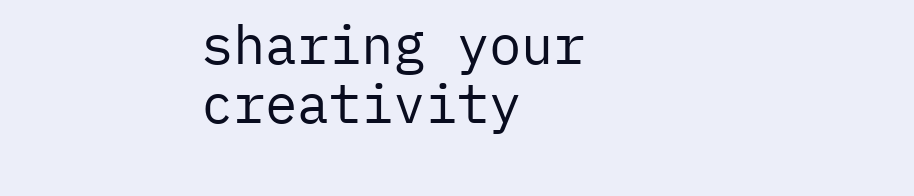sharing your creativity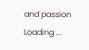and passion
Loading ...